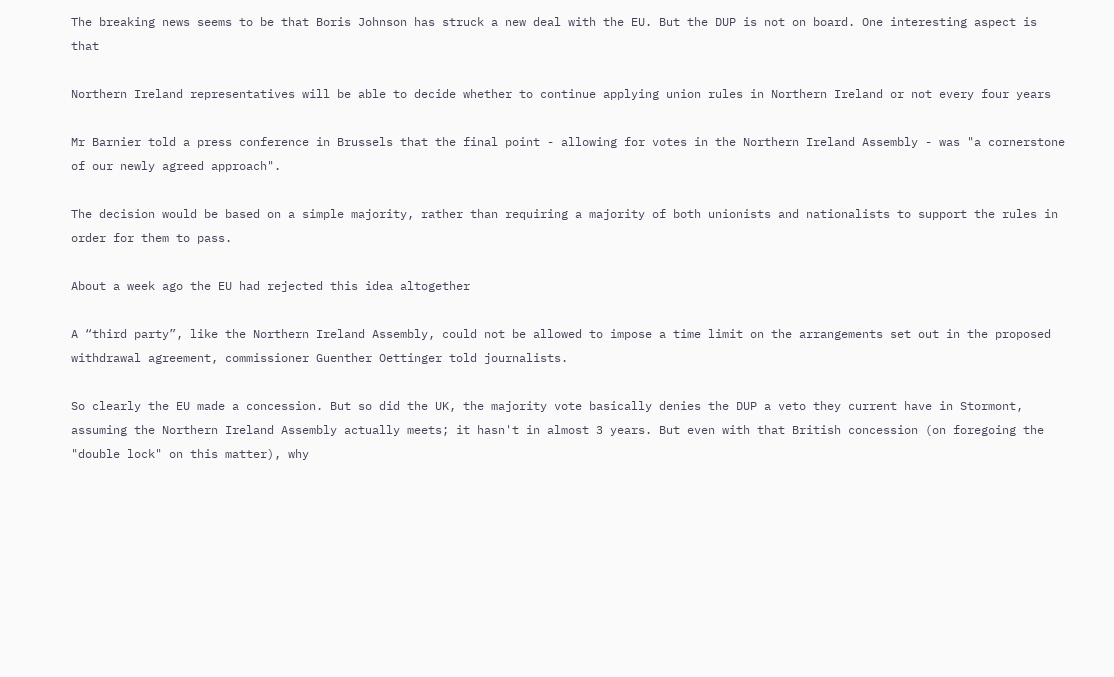The breaking news seems to be that Boris Johnson has struck a new deal with the EU. But the DUP is not on board. One interesting aspect is that

Northern Ireland representatives will be able to decide whether to continue applying union rules in Northern Ireland or not every four years

Mr Barnier told a press conference in Brussels that the final point - allowing for votes in the Northern Ireland Assembly - was "a cornerstone of our newly agreed approach".

The decision would be based on a simple majority, rather than requiring a majority of both unionists and nationalists to support the rules in order for them to pass.

About a week ago the EU had rejected this idea altogether

A “third party”, like the Northern Ireland Assembly, could not be allowed to impose a time limit on the arrangements set out in the proposed withdrawal agreement, commissioner Guenther Oettinger told journalists.

So clearly the EU made a concession. But so did the UK, the majority vote basically denies the DUP a veto they current have in Stormont, assuming the Northern Ireland Assembly actually meets; it hasn't in almost 3 years. But even with that British concession (on foregoing the "double lock" on this matter), why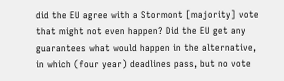did the EU agree with a Stormont [majority] vote that might not even happen? Did the EU get any guarantees what would happen in the alternative, in which (four year) deadlines pass, but no vote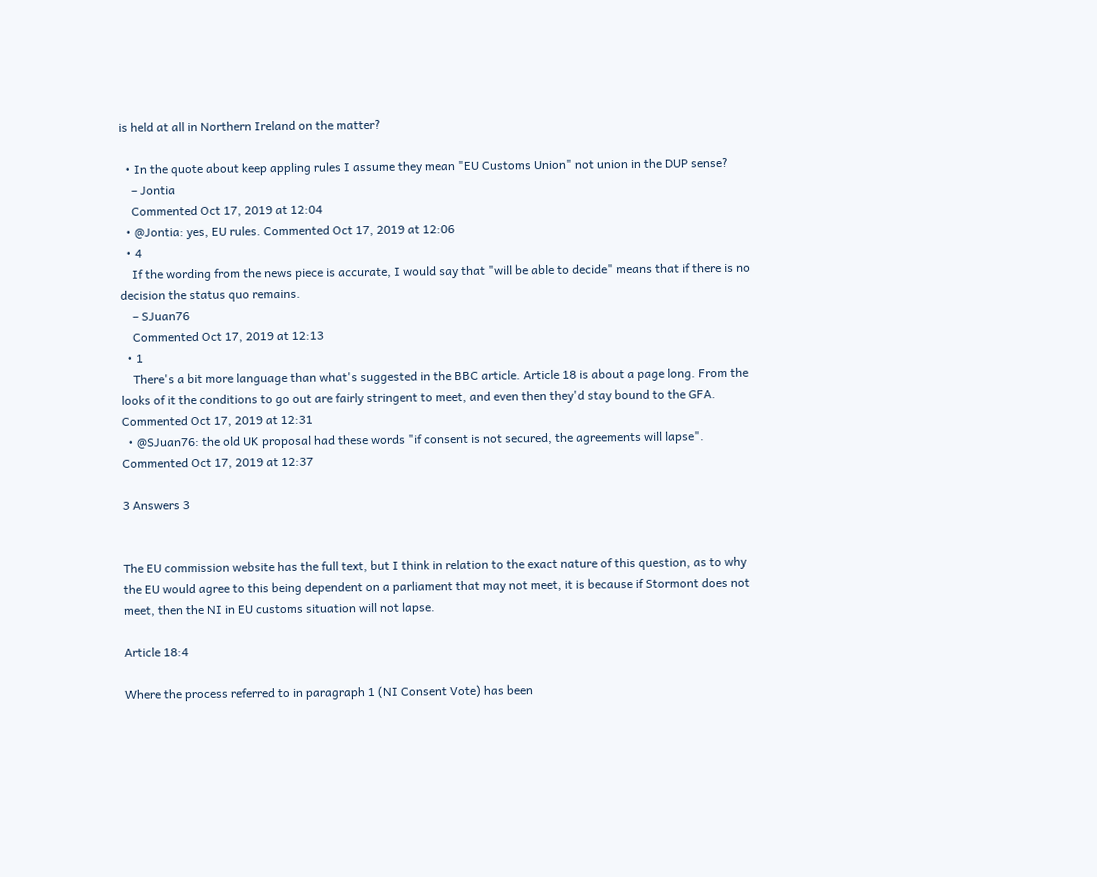is held at all in Northern Ireland on the matter?

  • In the quote about keep appling rules I assume they mean "EU Customs Union" not union in the DUP sense?
    – Jontia
    Commented Oct 17, 2019 at 12:04
  • @Jontia: yes, EU rules. Commented Oct 17, 2019 at 12:06
  • 4
    If the wording from the news piece is accurate, I would say that "will be able to decide" means that if there is no decision the status quo remains.
    – SJuan76
    Commented Oct 17, 2019 at 12:13
  • 1
    There's a bit more language than what's suggested in the BBC article. Article 18 is about a page long. From the looks of it the conditions to go out are fairly stringent to meet, and even then they'd stay bound to the GFA. Commented Oct 17, 2019 at 12:31
  • @SJuan76: the old UK proposal had these words "if consent is not secured, the agreements will lapse". Commented Oct 17, 2019 at 12:37

3 Answers 3


The EU commission website has the full text, but I think in relation to the exact nature of this question, as to why the EU would agree to this being dependent on a parliament that may not meet, it is because if Stormont does not meet, then the NI in EU customs situation will not lapse.

Article 18:4

Where the process referred to in paragraph 1 (NI Consent Vote) has been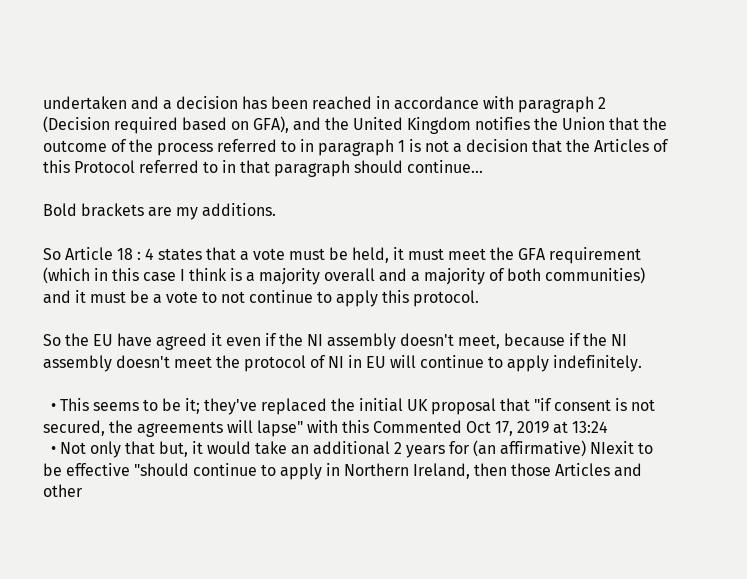undertaken and a decision has been reached in accordance with paragraph 2 (Decision required based on GFA), and the United Kingdom notifies the Union that the outcome of the process referred to in paragraph 1 is not a decision that the Articles of this Protocol referred to in that paragraph should continue...

Bold brackets are my additions.

So Article 18 : 4 states that a vote must be held, it must meet the GFA requirement (which in this case I think is a majority overall and a majority of both communities) and it must be a vote to not continue to apply this protocol.

So the EU have agreed it even if the NI assembly doesn't meet, because if the NI assembly doesn't meet the protocol of NI in EU will continue to apply indefinitely.

  • This seems to be it; they've replaced the initial UK proposal that "if consent is not secured, the agreements will lapse" with this Commented Oct 17, 2019 at 13:24
  • Not only that but, it would take an additional 2 years for (an affirmative) NIexit to be effective "should continue to apply in Northern Ireland, then those Articles and other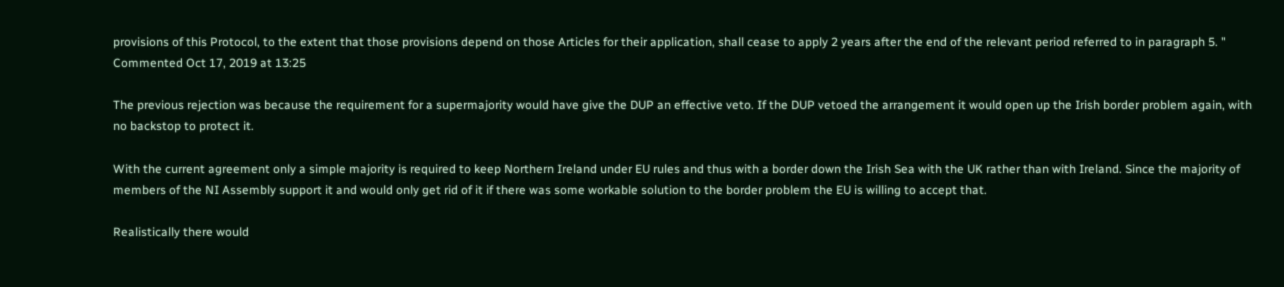provisions of this Protocol, to the extent that those provisions depend on those Articles for their application, shall cease to apply 2 years after the end of the relevant period referred to in paragraph 5. " Commented Oct 17, 2019 at 13:25

The previous rejection was because the requirement for a supermajority would have give the DUP an effective veto. If the DUP vetoed the arrangement it would open up the Irish border problem again, with no backstop to protect it.

With the current agreement only a simple majority is required to keep Northern Ireland under EU rules and thus with a border down the Irish Sea with the UK rather than with Ireland. Since the majority of members of the NI Assembly support it and would only get rid of it if there was some workable solution to the border problem the EU is willing to accept that.

Realistically there would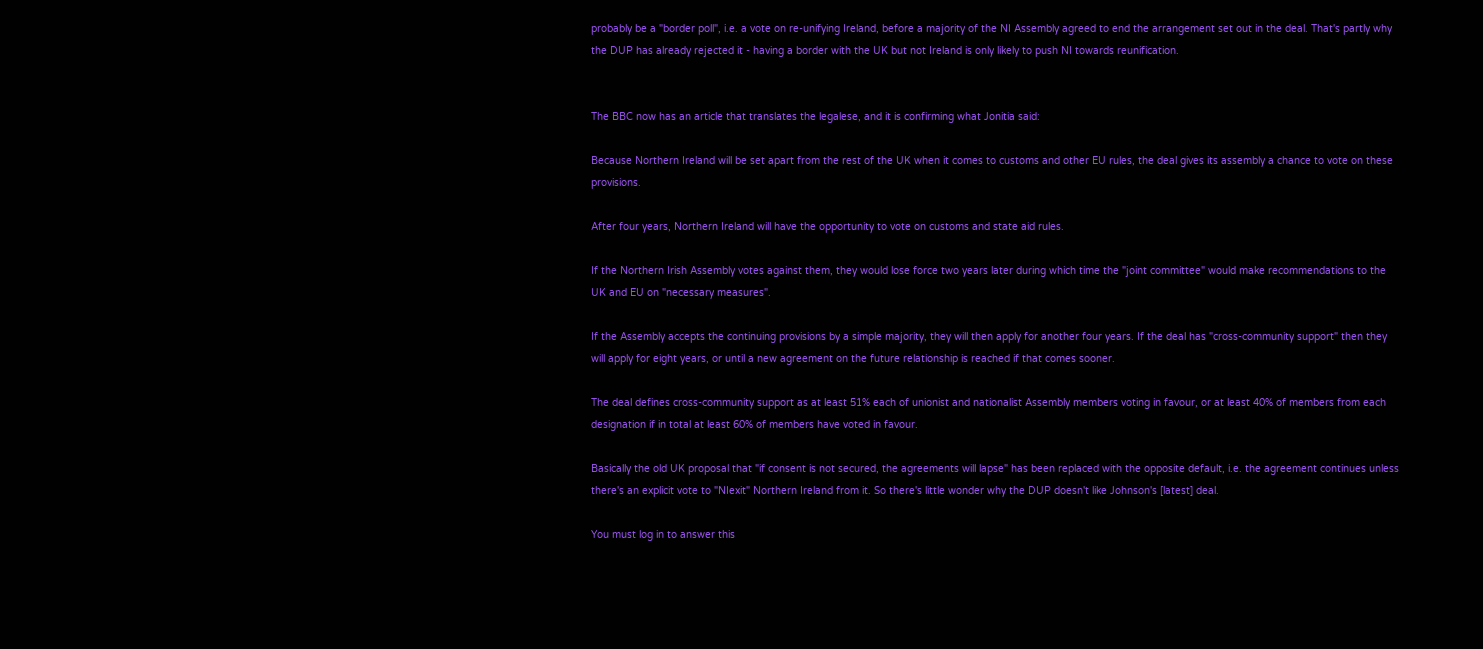probably be a "border poll", i.e. a vote on re-unifying Ireland, before a majority of the NI Assembly agreed to end the arrangement set out in the deal. That's partly why the DUP has already rejected it - having a border with the UK but not Ireland is only likely to push NI towards reunification.


The BBC now has an article that translates the legalese, and it is confirming what Jonitia said:

Because Northern Ireland will be set apart from the rest of the UK when it comes to customs and other EU rules, the deal gives its assembly a chance to vote on these provisions.

After four years, Northern Ireland will have the opportunity to vote on customs and state aid rules.

If the Northern Irish Assembly votes against them, they would lose force two years later during which time the "joint committee" would make recommendations to the UK and EU on "necessary measures".

If the Assembly accepts the continuing provisions by a simple majority, they will then apply for another four years. If the deal has "cross-community support" then they will apply for eight years, or until a new agreement on the future relationship is reached if that comes sooner.

The deal defines cross-community support as at least 51% each of unionist and nationalist Assembly members voting in favour, or at least 40% of members from each designation if in total at least 60% of members have voted in favour.

Basically the old UK proposal that "if consent is not secured, the agreements will lapse" has been replaced with the opposite default, i.e. the agreement continues unless there's an explicit vote to "NIexit" Northern Ireland from it. So there's little wonder why the DUP doesn't like Johnson's [latest] deal.

You must log in to answer this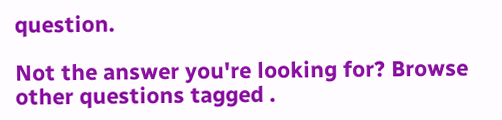question.

Not the answer you're looking for? Browse other questions tagged .